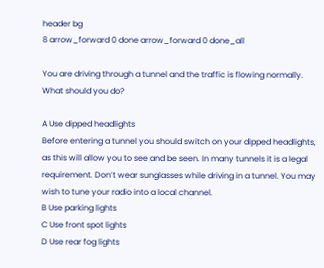header bg
8 arrow_forward 0 done arrow_forward 0 done_all

You are driving through a tunnel and the traffic is flowing normally. What should you do?

A Use dipped headlights
Before entering a tunnel you should switch on your dipped headlights, as this will allow you to see and be seen. In many tunnels it is a legal requirement. Don’t wear sunglasses while driving in a tunnel. You may wish to tune your radio into a local channel.
B Use parking lights
C Use front spot lights
D Use rear fog lights